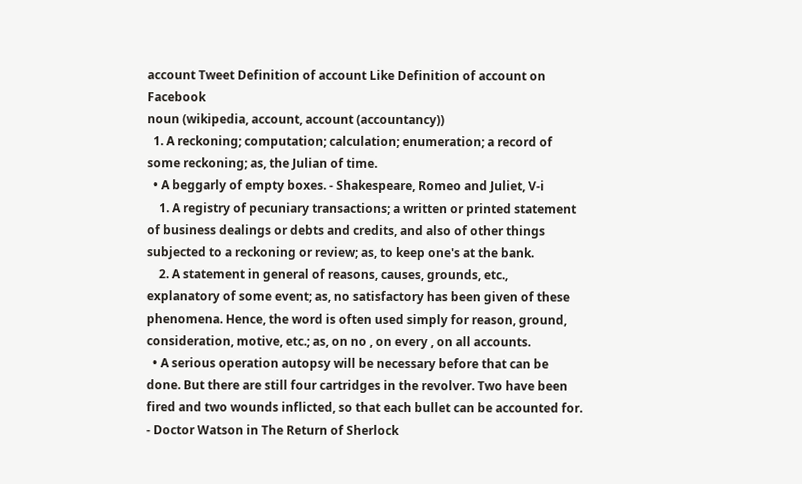account Tweet Definition of account Like Definition of account on Facebook
noun (wikipedia, account, account (accountancy))
  1. A reckoning; computation; calculation; enumeration; a record of some reckoning; as, the Julian of time.
  • A beggarly of empty boxes. - Shakespeare, Romeo and Juliet, V-i
    1. A registry of pecuniary transactions; a written or printed statement of business dealings or debts and credits, and also of other things subjected to a reckoning or review; as, to keep one's at the bank.
    2. A statement in general of reasons, causes, grounds, etc., explanatory of some event; as, no satisfactory has been given of these phenomena. Hence, the word is often used simply for reason, ground, consideration, motive, etc.; as, on no , on every , on all accounts.
  • A serious operation autopsy will be necessary before that can be done. But there are still four cartridges in the revolver. Two have been fired and two wounds inflicted, so that each bullet can be accounted for. - Doctor Watson in The Return of Sherlock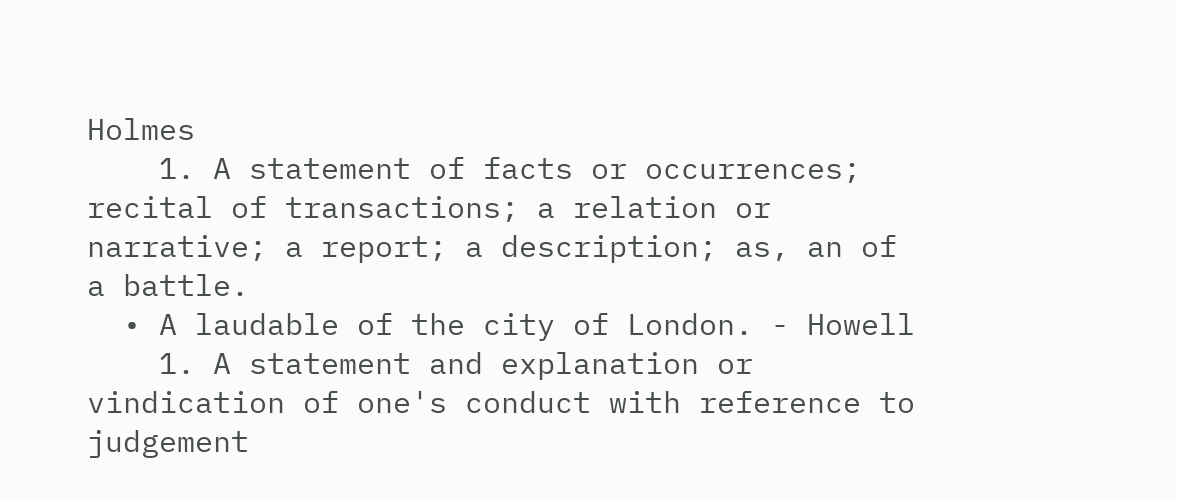Holmes
    1. A statement of facts or occurrences; recital of transactions; a relation or narrative; a report; a description; as, an of a battle.
  • A laudable of the city of London. - Howell
    1. A statement and explanation or vindication of one's conduct with reference to judgement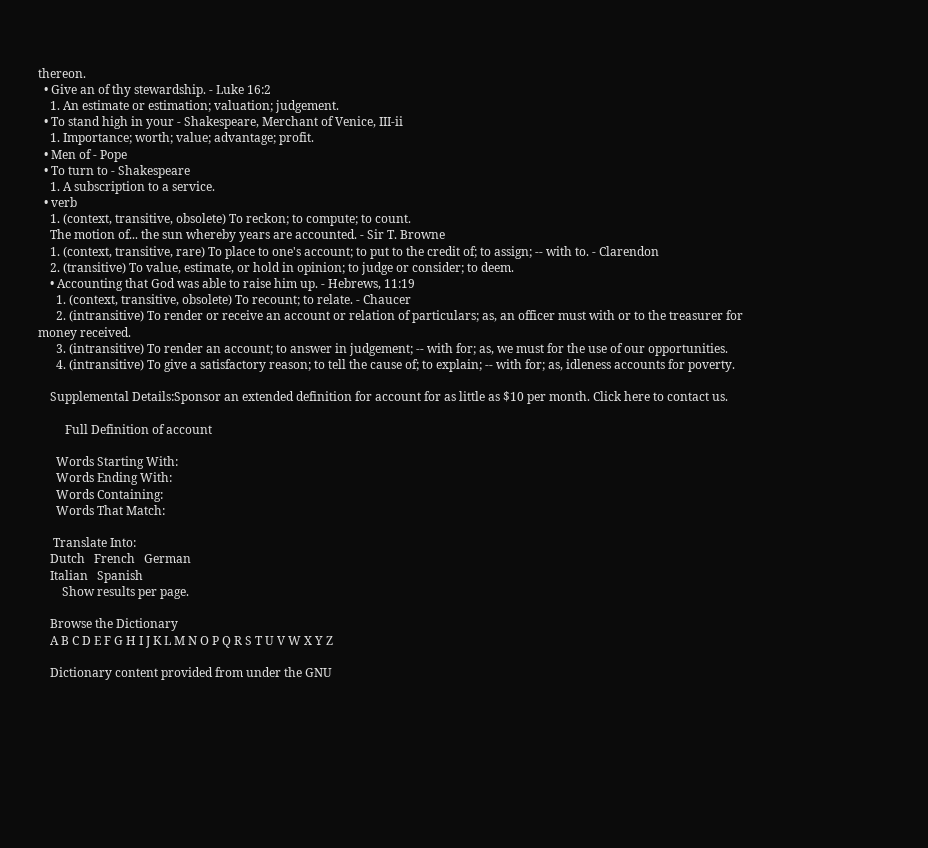thereon.
  • Give an of thy stewardship. - Luke 16:2
    1. An estimate or estimation; valuation; judgement.
  • To stand high in your - Shakespeare, Merchant of Venice, III-ii
    1. Importance; worth; value; advantage; profit.
  • Men of - Pope
  • To turn to - Shakespeare
    1. A subscription to a service.
  • verb
    1. (context, transitive, obsolete) To reckon; to compute; to count.
    The motion of... the sun whereby years are accounted. - Sir T. Browne
    1. (context, transitive, rare) To place to one's account; to put to the credit of; to assign; -- with to. - Clarendon
    2. (transitive) To value, estimate, or hold in opinion; to judge or consider; to deem.
    • Accounting that God was able to raise him up. - Hebrews, 11:19
      1. (context, transitive, obsolete) To recount; to relate. - Chaucer
      2. (intransitive) To render or receive an account or relation of particulars; as, an officer must with or to the treasurer for money received.
      3. (intransitive) To render an account; to answer in judgement; -- with for; as, we must for the use of our opportunities.
      4. (intransitive) To give a satisfactory reason; to tell the cause of; to explain; -- with for; as, idleness accounts for poverty.

    Supplemental Details:Sponsor an extended definition for account for as little as $10 per month. Click here to contact us.

         Full Definition of account

      Words Starting With:
      Words Ending With:
      Words Containing:
      Words That Match:

     Translate Into:
    Dutch   French   German
    Italian   Spanish
        Show results per page.

    Browse the Dictionary
    A B C D E F G H I J K L M N O P Q R S T U V W X Y Z

    Dictionary content provided from under the GNU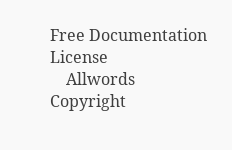Free Documentation License
    Allwords Copyright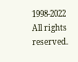1998-2022 All rights reserved.